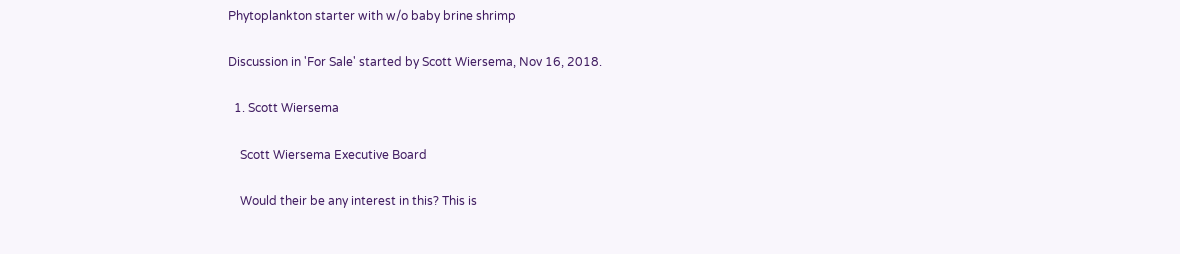Phytoplankton starter with w/o baby brine shrimp

Discussion in 'For Sale' started by Scott Wiersema, Nov 16, 2018.

  1. Scott Wiersema

    Scott Wiersema Executive Board

    Would their be any interest in this? This is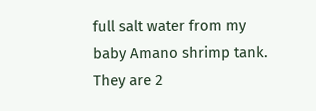full salt water from my baby Amano shrimp tank. They are 2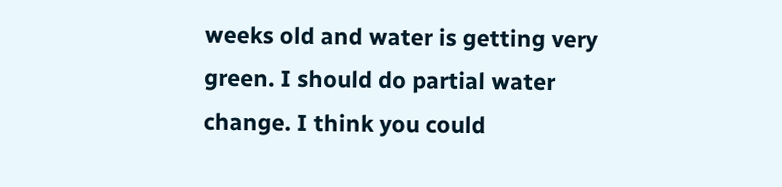weeks old and water is getting very green. I should do partial water change. I think you could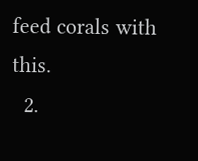feed corals with this.
  2.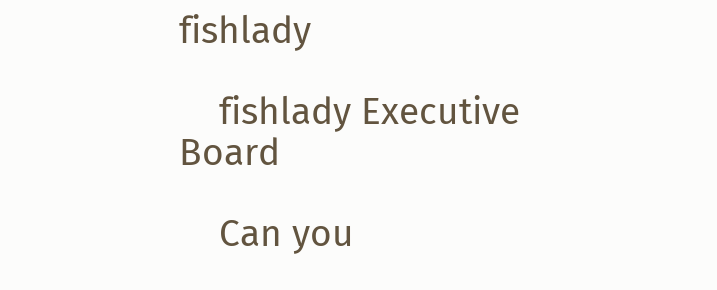fishlady

    fishlady Executive Board

    Can you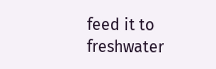feed it to freshwater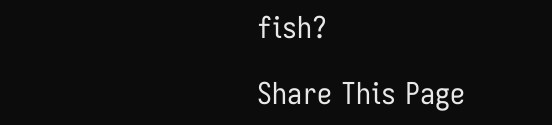fish?

Share This Page